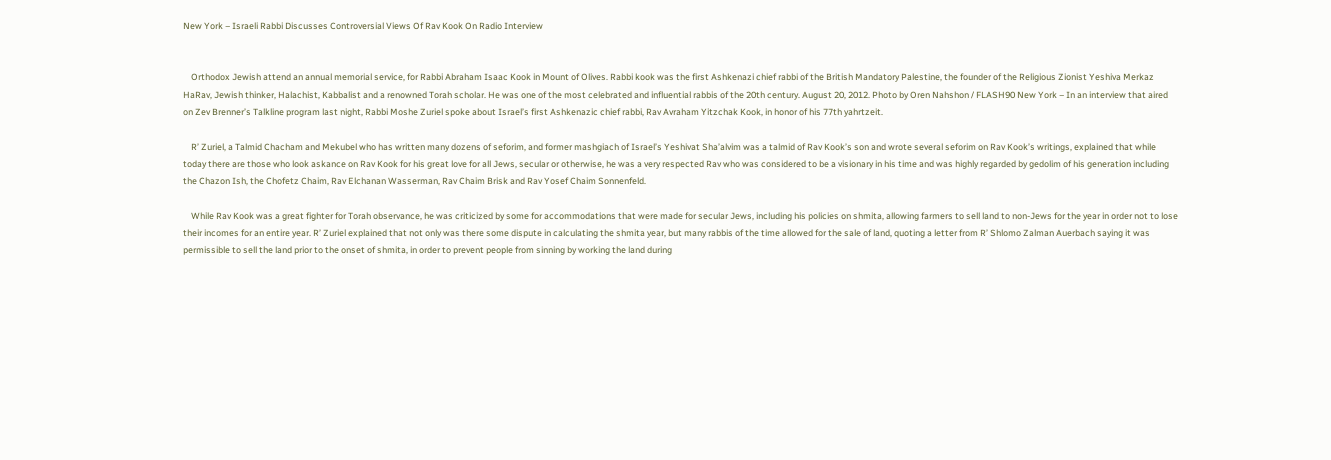New York – Israeli Rabbi Discusses Controversial Views Of Rav Kook On Radio Interview


    Orthodox Jewish attend an annual memorial service, for Rabbi Abraham Isaac Kook in Mount of Olives. Rabbi kook was the first Ashkenazi chief rabbi of the British Mandatory Palestine, the founder of the Religious Zionist Yeshiva Merkaz HaRav, Jewish thinker, Halachist, Kabbalist and a renowned Torah scholar. He was one of the most celebrated and influential rabbis of the 20th century. August 20, 2012. Photo by Oren Nahshon / FLASH90 New York – In an interview that aired on Zev Brenner’s Talkline program last night, Rabbi Moshe Zuriel spoke about Israel’s first Ashkenazic chief rabbi, Rav Avraham Yitzchak Kook, in honor of his 77th yahrtzeit.

    R’ Zuriel, a Talmid Chacham and Mekubel who has written many dozens of seforim, and former mashgiach of Israel’s Yeshivat Sha’alvim was a talmid of Rav Kook’s son and wrote several seforim on Rav Kook’s writings, explained that while today there are those who look askance on Rav Kook for his great love for all Jews, secular or otherwise, he was a very respected Rav who was considered to be a visionary in his time and was highly regarded by gedolim of his generation including the Chazon Ish, the Chofetz Chaim, Rav Elchanan Wasserman, Rav Chaim Brisk and Rav Yosef Chaim Sonnenfeld.

    While Rav Kook was a great fighter for Torah observance, he was criticized by some for accommodations that were made for secular Jews, including his policies on shmita, allowing farmers to sell land to non-Jews for the year in order not to lose their incomes for an entire year. R’ Zuriel explained that not only was there some dispute in calculating the shmita year, but many rabbis of the time allowed for the sale of land, quoting a letter from R’ Shlomo Zalman Auerbach saying it was permissible to sell the land prior to the onset of shmita, in order to prevent people from sinning by working the land during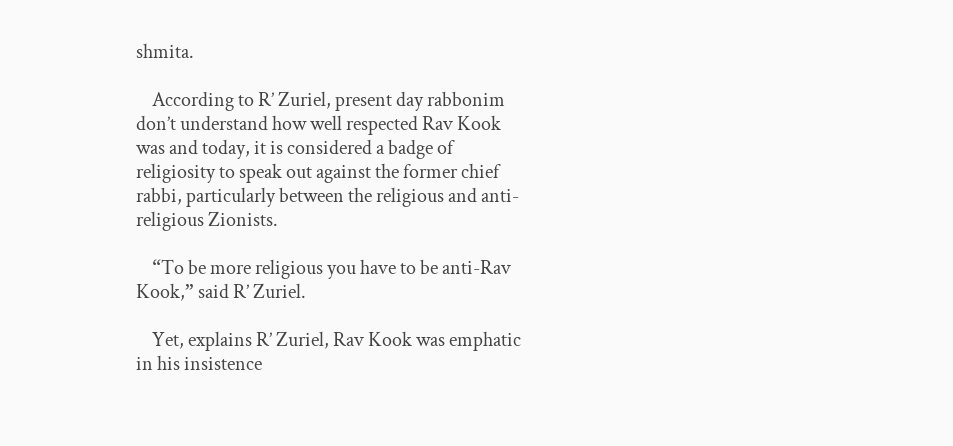shmita.

    According to R’ Zuriel, present day rabbonim don’t understand how well respected Rav Kook was and today, it is considered a badge of religiosity to speak out against the former chief rabbi, particularly between the religious and anti-religious Zionists.

    “To be more religious you have to be anti-Rav Kook,” said R’ Zuriel.

    Yet, explains R’ Zuriel, Rav Kook was emphatic in his insistence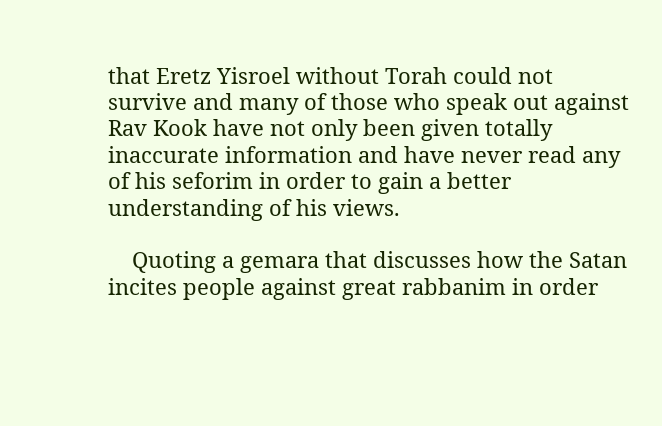that Eretz Yisroel without Torah could not survive and many of those who speak out against Rav Kook have not only been given totally inaccurate information and have never read any of his seforim in order to gain a better understanding of his views.

    Quoting a gemara that discusses how the Satan incites people against great rabbanim in order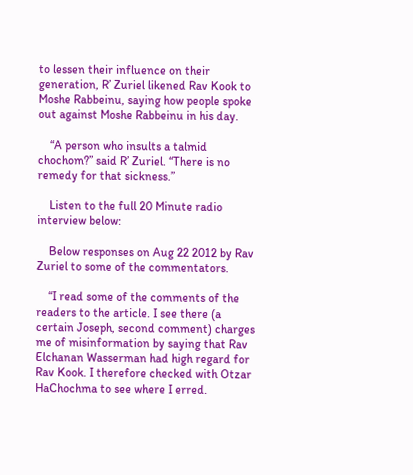to lessen their influence on their generation, R’ Zuriel likened Rav Kook to Moshe Rabbeinu, saying how people spoke out against Moshe Rabbeinu in his day.

    “A person who insults a talmid chochom?” said R’ Zuriel. “There is no remedy for that sickness.”

    Listen to the full 20 Minute radio interview below:

    Below responses on Aug 22 2012 by Rav Zuriel to some of the commentators.

    “I read some of the comments of the readers to the article. I see there (a certain Joseph, second comment) charges me of misinformation by saying that Rav Elchanan Wasserman had high regard for Rav Kook. I therefore checked with Otzar HaChochma to see where I erred.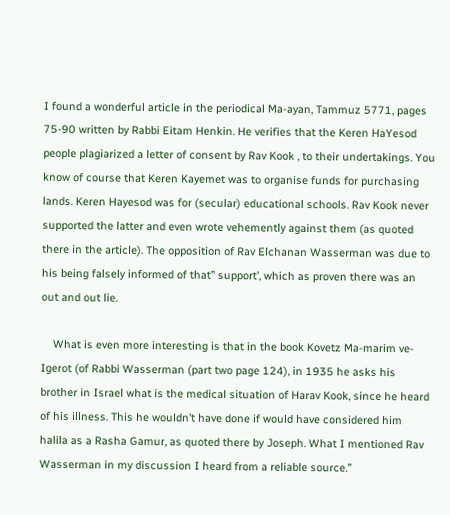I found a wonderful article in the periodical Ma-ayan, Tammuz 5771, pages 75-90 written by Rabbi Eitam Henkin. He verifies that the Keren HaYesod people plagiarized a letter of consent by Rav Kook , to their undertakings. You know of course that Keren Kayemet was to organise funds for purchasing lands. Keren Hayesod was for (secular) educational schools. Rav Kook never supported the latter and even wrote vehemently against them (as quoted there in the article). The opposition of Rav Elchanan Wasserman was due to his being falsely informed of that” support’, which as proven there was an out and out lie.

    What is even more interesting is that in the book Kovetz Ma-marim ve-Igerot (of Rabbi Wasserman (part two page 124), in 1935 he asks his brother in Israel what is the medical situation of Harav Kook, since he heard of his illness. This he wouldn’t have done if would have considered him halila as a Rasha Gamur, as quoted there by Joseph. What I mentioned Rav Wasserman in my discussion I heard from a reliable source.”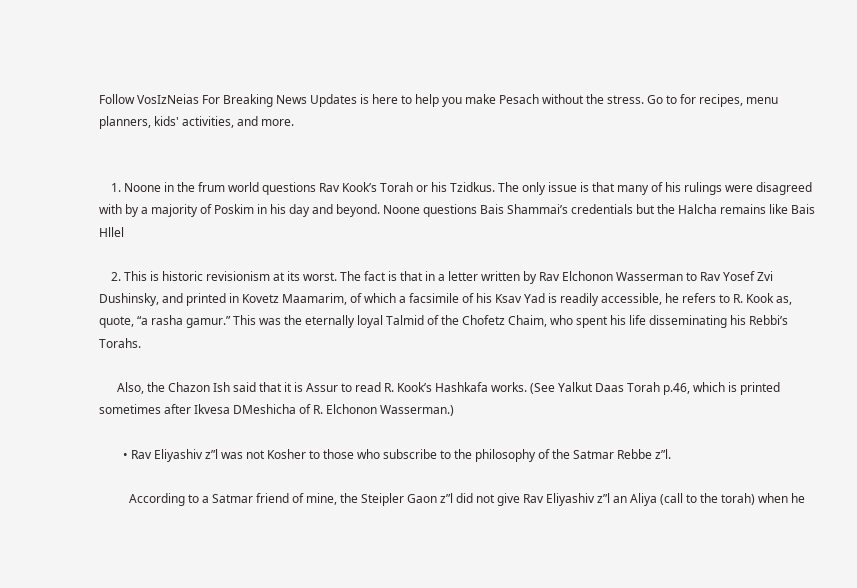Follow VosIzNeias For Breaking News Updates is here to help you make Pesach without the stress. Go to for recipes, menu planners, kids' activities, and more.


    1. Noone in the frum world questions Rav Kook’s Torah or his Tzidkus. The only issue is that many of his rulings were disagreed with by a majority of Poskim in his day and beyond. Noone questions Bais Shammai’s credentials but the Halcha remains like Bais Hllel

    2. This is historic revisionism at its worst. The fact is that in a letter written by Rav Elchonon Wasserman to Rav Yosef Zvi Dushinsky, and printed in Kovetz Maamarim, of which a facsimile of his Ksav Yad is readily accessible, he refers to R. Kook as, quote, “a rasha gamur.” This was the eternally loyal Talmid of the Chofetz Chaim, who spent his life disseminating his Rebbi’s Torahs.

      Also, the Chazon Ish said that it is Assur to read R. Kook’s Hashkafa works. (See Yalkut Daas Torah p.46, which is printed sometimes after Ikvesa DMeshicha of R. Elchonon Wasserman.)

        • Rav Eliyashiv z”l was not Kosher to those who subscribe to the philosophy of the Satmar Rebbe z”l.

          According to a Satmar friend of mine, the Steipler Gaon z”l did not give Rav Eliyashiv z”l an Aliya (call to the torah) when he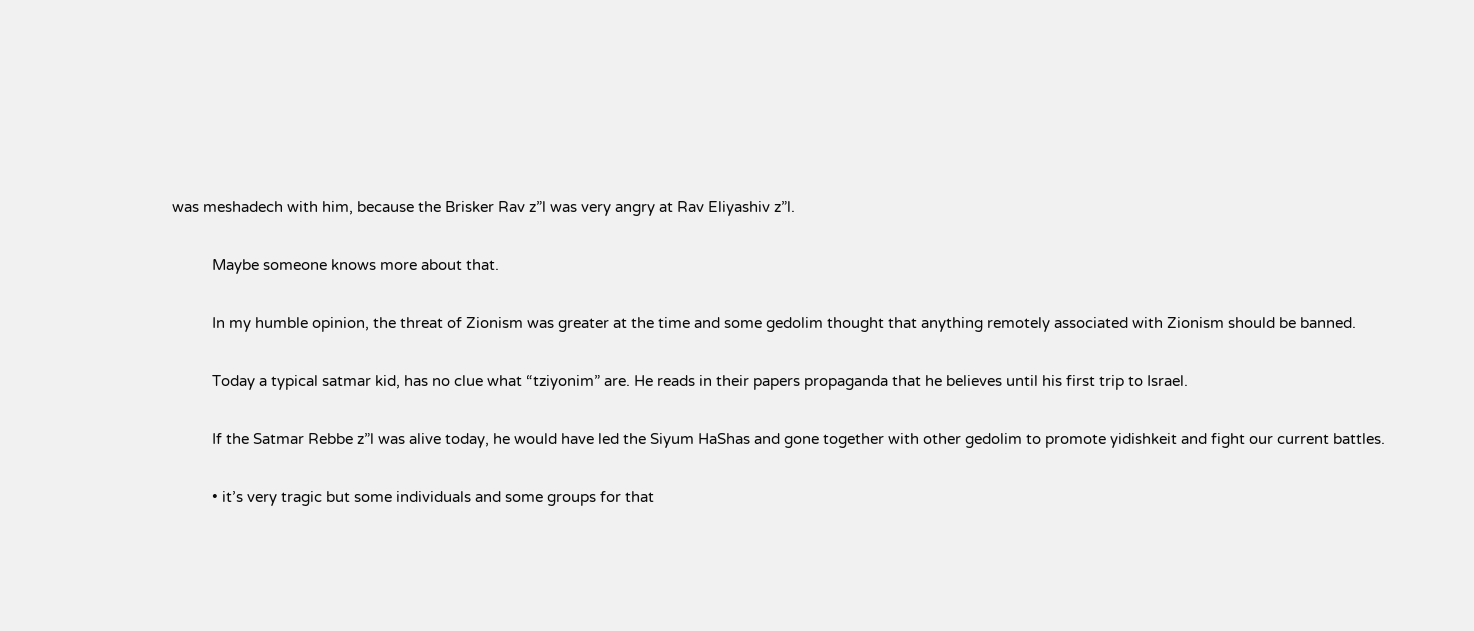was meshadech with him, because the Brisker Rav z”l was very angry at Rav Eliyashiv z”l.

          Maybe someone knows more about that.

          In my humble opinion, the threat of Zionism was greater at the time and some gedolim thought that anything remotely associated with Zionism should be banned.

          Today a typical satmar kid, has no clue what “tziyonim” are. He reads in their papers propaganda that he believes until his first trip to Israel.

          If the Satmar Rebbe z”l was alive today, he would have led the Siyum HaShas and gone together with other gedolim to promote yidishkeit and fight our current battles.

          • it’s very tragic but some individuals and some groups for that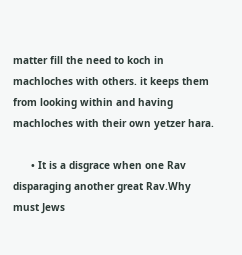matter fill the need to koch in machloches with others. it keeps them from looking within and having machloches with their own yetzer hara.

      • It is a disgrace when one Rav disparaging another great Rav.Why must Jews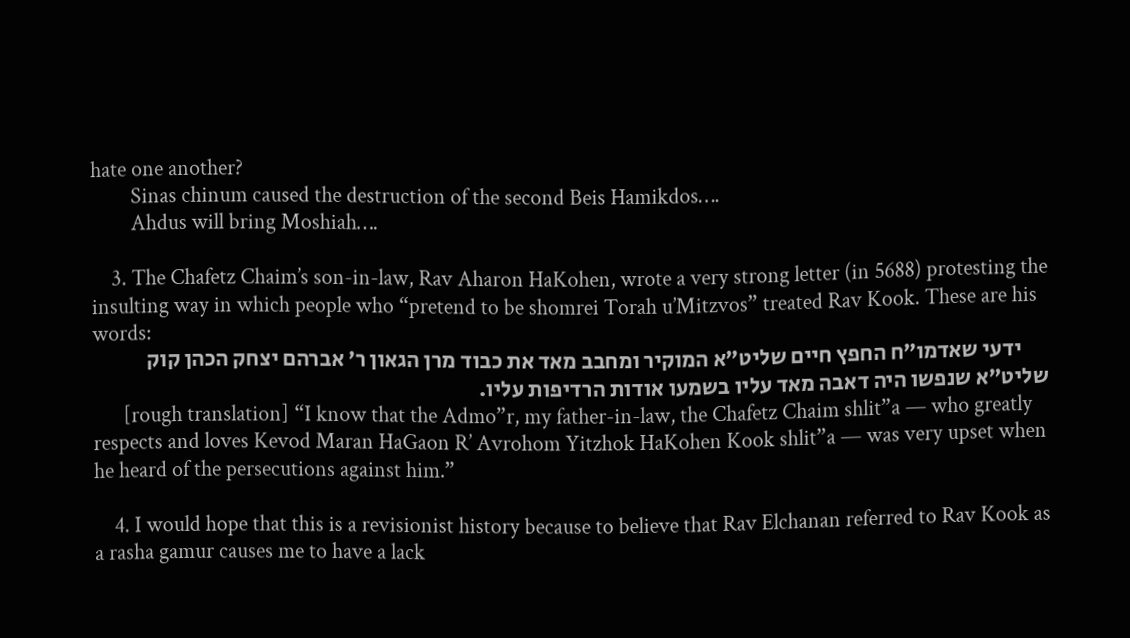hate one another?
        Sinas chinum caused the destruction of the second Beis Hamikdos….
        Ahdus will bring Moshiah….

    3. The Chafetz Chaim’s son-in-law, Rav Aharon HaKohen, wrote a very strong letter (in 5688) protesting the insulting way in which people who “pretend to be shomrei Torah u’Mitzvos” treated Rav Kook. These are his words:
      ידעי שאדמו”ח החפץ חיים שליט”א המוקיר ומחבב מאד את כבוד מרן הגאון ר’ אברהם יצחק הכהן קוק שליט”א שנפשו היה דאבה מאד עליו בשמעו אודות הרדיפות עליו.
      [rough translation] “I know that the Admo”r, my father-in-law, the Chafetz Chaim shlit”a — who greatly respects and loves Kevod Maran HaGaon R’ Avrohom Yitzhok HaKohen Kook shlit”a — was very upset when he heard of the persecutions against him.”

    4. I would hope that this is a revisionist history because to believe that Rav Elchanan referred to Rav Kook as a rasha gamur causes me to have a lack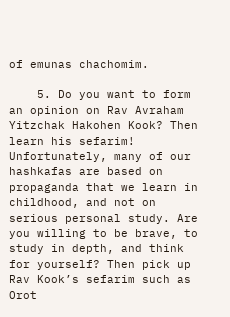of emunas chachomim.

    5. Do you want to form an opinion on Rav Avraham Yitzchak Hakohen Kook? Then learn his sefarim! Unfortunately, many of our hashkafas are based on propaganda that we learn in childhood, and not on serious personal study. Are you willing to be brave, to study in depth, and think for yourself? Then pick up Rav Kook’s sefarim such as Orot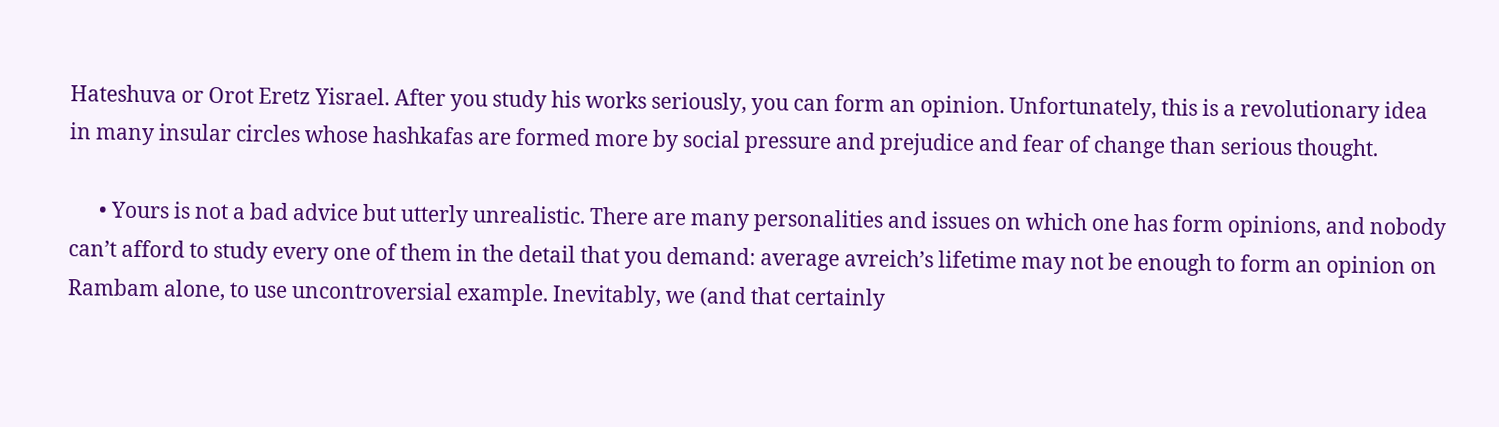Hateshuva or Orot Eretz Yisrael. After you study his works seriously, you can form an opinion. Unfortunately, this is a revolutionary idea in many insular circles whose hashkafas are formed more by social pressure and prejudice and fear of change than serious thought.

      • Yours is not a bad advice but utterly unrealistic. There are many personalities and issues on which one has form opinions, and nobody can’t afford to study every one of them in the detail that you demand: average avreich’s lifetime may not be enough to form an opinion on Rambam alone, to use uncontroversial example. Inevitably, we (and that certainly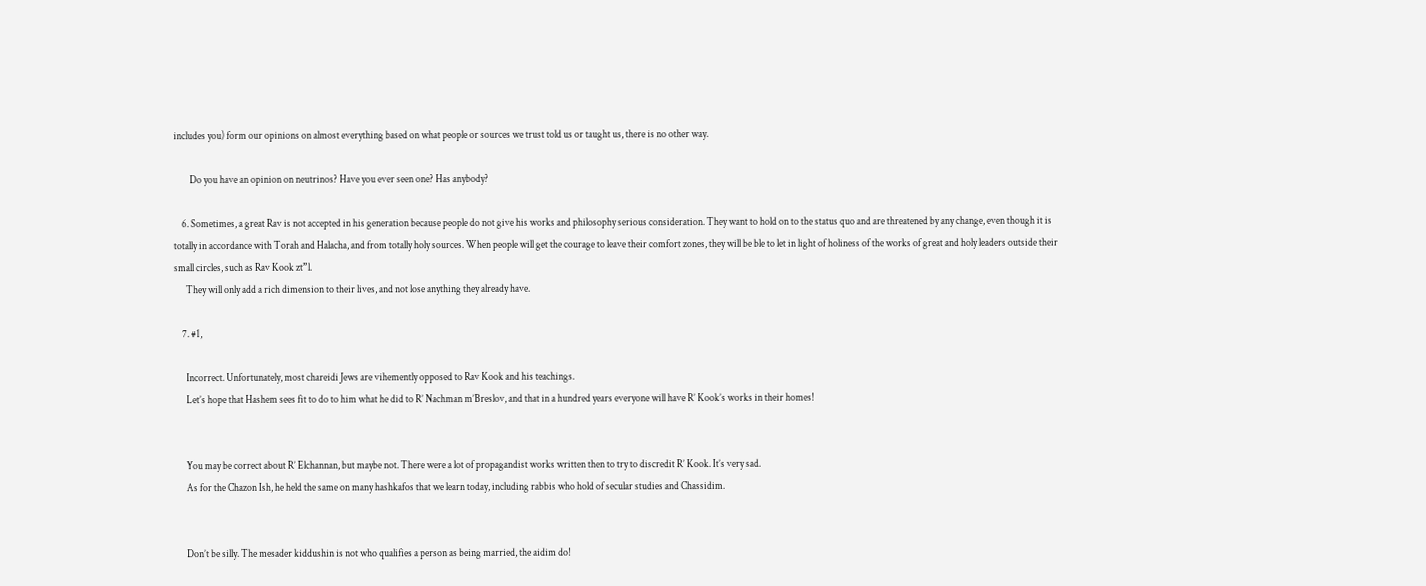includes you) form our opinions on almost everything based on what people or sources we trust told us or taught us, there is no other way.

        Do you have an opinion on neutrinos? Have you ever seen one? Has anybody?

    6. Sometimes, a great Rav is not accepted in his generation because people do not give his works and philosophy serious consideration. They want to hold on to the status quo and are threatened by any change, even though it is totally in accordance with Torah and Halacha, and from totally holy sources. When people will get the courage to leave their comfort zones, they will be ble to let in light of holiness of the works of great and holy leaders outside their small circles, such as Rav Kook zt”l.
      They will only add a rich dimension to their lives, and not lose anything they already have.

    7. #1,

      Incorrect. Unfortunately, most chareidi Jews are vihemently opposed to Rav Kook and his teachings.
      Let’s hope that Hashem sees fit to do to him what he did to R’ Nachman m’Breslov, and that in a hundred years everyone will have R’ Kook’s works in their homes!


      You may be correct about R’ Elchannan, but maybe not. There were a lot of propagandist works written then to try to discredit R’ Kook. It’s very sad.
      As for the Chazon Ish, he held the same on many hashkafos that we learn today, including rabbis who hold of secular studies and Chassidim.


      Don’t be silly. The mesader kiddushin is not who qualifies a person as being married, the aidim do!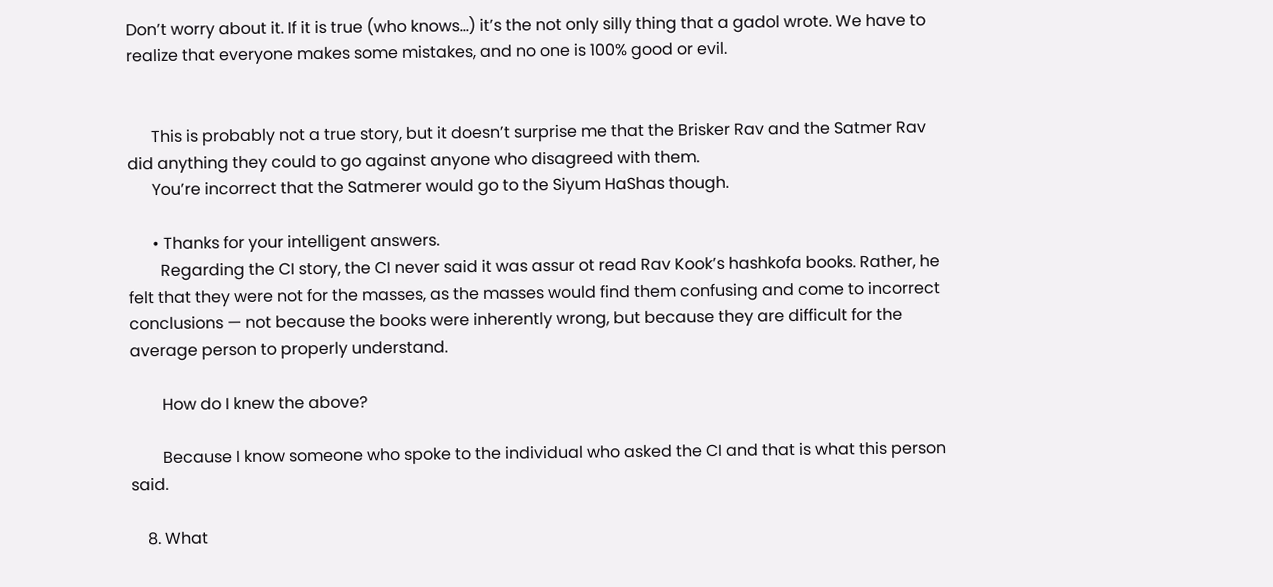Don’t worry about it. If it is true (who knows…) it’s the not only silly thing that a gadol wrote. We have to realize that everyone makes some mistakes, and no one is 100% good or evil.


      This is probably not a true story, but it doesn’t surprise me that the Brisker Rav and the Satmer Rav did anything they could to go against anyone who disagreed with them.
      You’re incorrect that the Satmerer would go to the Siyum HaShas though.

      • Thanks for your intelligent answers.
        Regarding the CI story, the CI never said it was assur ot read Rav Kook’s hashkofa books. Rather, he felt that they were not for the masses, as the masses would find them confusing and come to incorrect conclusions — not because the books were inherently wrong, but because they are difficult for the average person to properly understand.

        How do I knew the above?

        Because I know someone who spoke to the individual who asked the CI and that is what this person said.

    8. What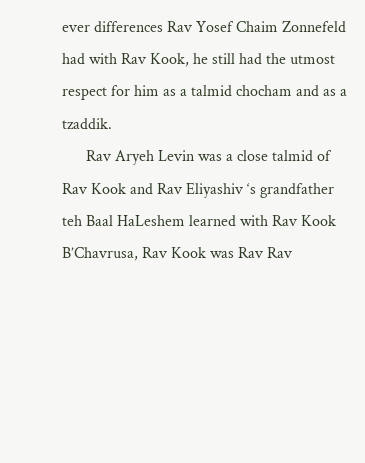ever differences Rav Yosef Chaim Zonnefeld had with Rav Kook, he still had the utmost respect for him as a talmid chocham and as a tzaddik.
      Rav Aryeh Levin was a close talmid of Rav Kook and Rav Eliyashiv ‘s grandfather teh Baal HaLeshem learned with Rav Kook B’Chavrusa, Rav Kook was Rav Rav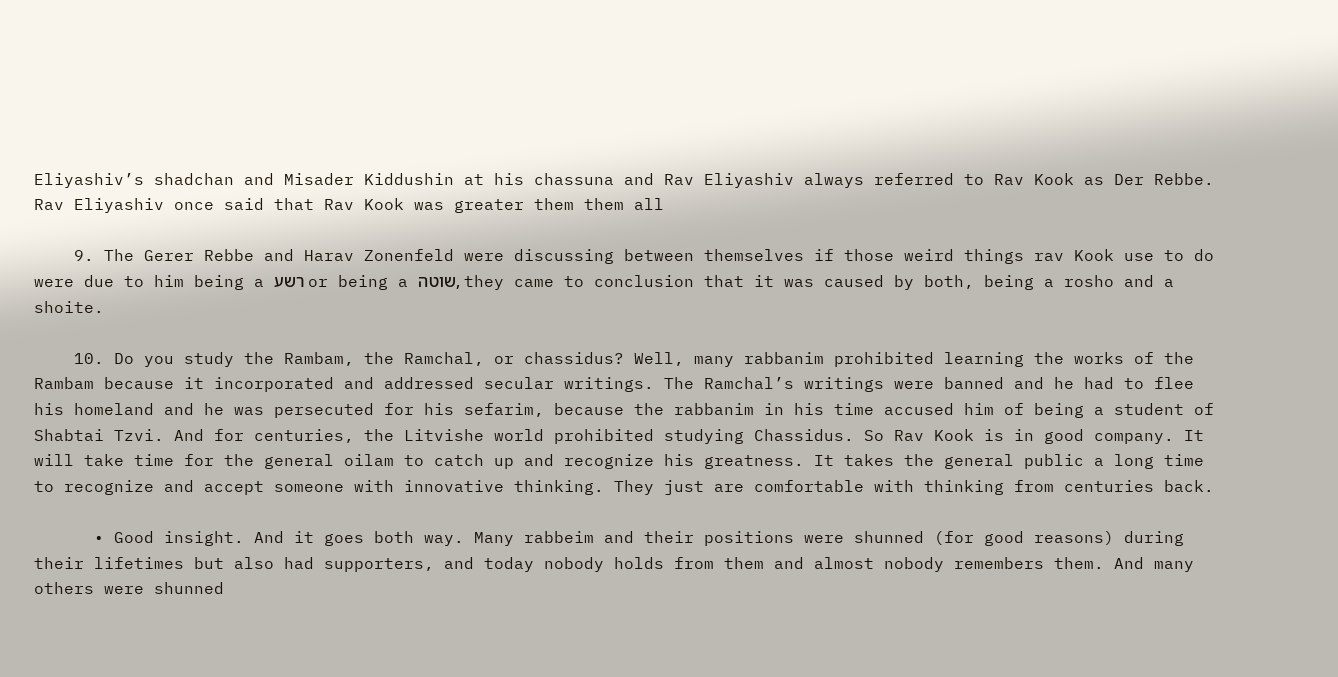Eliyashiv’s shadchan and Misader Kiddushin at his chassuna and Rav Eliyashiv always referred to Rav Kook as Der Rebbe. Rav Eliyashiv once said that Rav Kook was greater them them all

    9. The Gerer Rebbe and Harav Zonenfeld were discussing between themselves if those weird things rav Kook use to do were due to him being a רשע or being a שוטה, they came to conclusion that it was caused by both, being a rosho and a shoite.

    10. Do you study the Rambam, the Ramchal, or chassidus? Well, many rabbanim prohibited learning the works of the Rambam because it incorporated and addressed secular writings. The Ramchal’s writings were banned and he had to flee his homeland and he was persecuted for his sefarim, because the rabbanim in his time accused him of being a student of Shabtai Tzvi. And for centuries, the Litvishe world prohibited studying Chassidus. So Rav Kook is in good company. It will take time for the general oilam to catch up and recognize his greatness. It takes the general public a long time to recognize and accept someone with innovative thinking. They just are comfortable with thinking from centuries back.

      • Good insight. And it goes both way. Many rabbeim and their positions were shunned (for good reasons) during their lifetimes but also had supporters, and today nobody holds from them and almost nobody remembers them. And many others were shunned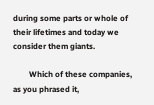during some parts or whole of their lifetimes and today we consider them giants.

        Which of these companies, as you phrased it,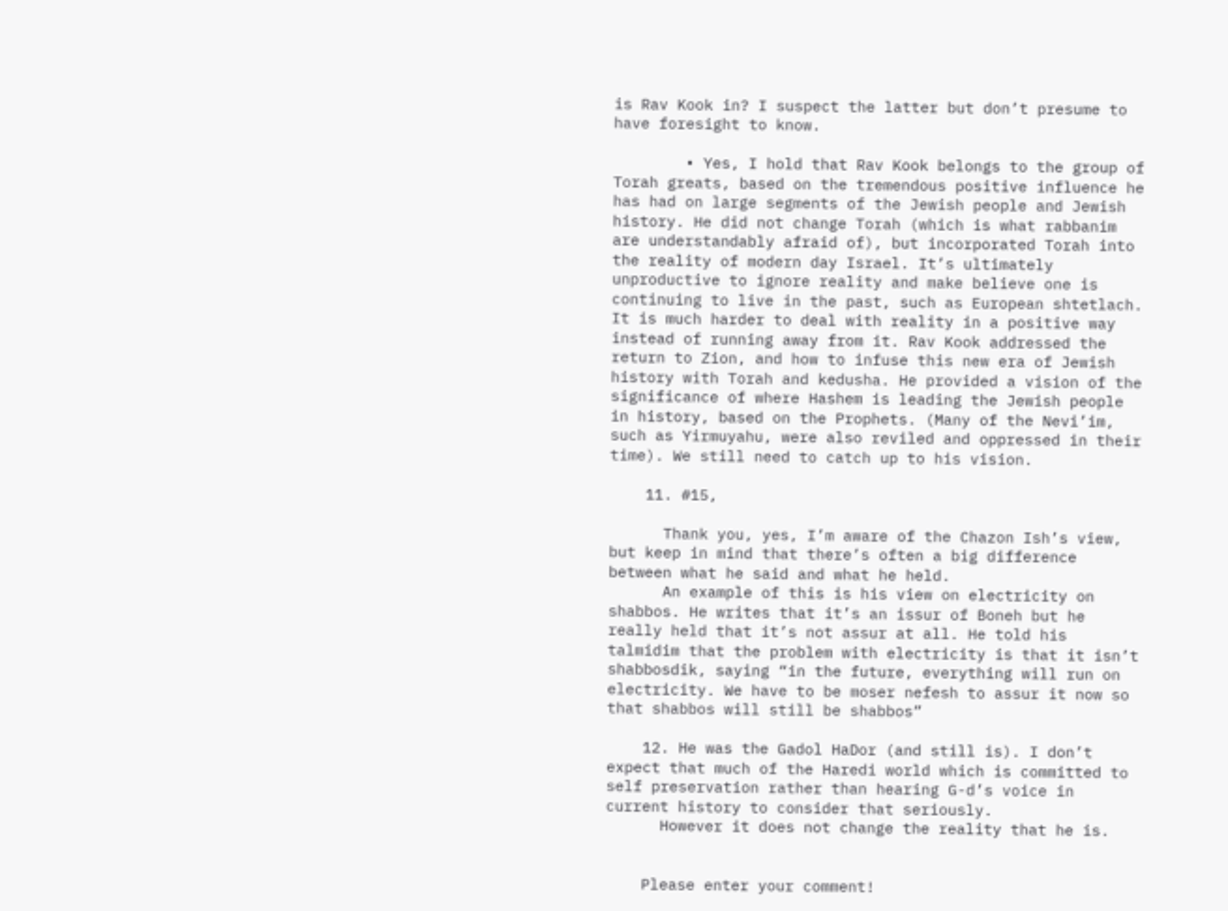is Rav Kook in? I suspect the latter but don’t presume to have foresight to know.

        • Yes, I hold that Rav Kook belongs to the group of Torah greats, based on the tremendous positive influence he has had on large segments of the Jewish people and Jewish history. He did not change Torah (which is what rabbanim are understandably afraid of), but incorporated Torah into the reality of modern day Israel. It’s ultimately unproductive to ignore reality and make believe one is continuing to live in the past, such as European shtetlach. It is much harder to deal with reality in a positive way instead of running away from it. Rav Kook addressed the return to Zion, and how to infuse this new era of Jewish history with Torah and kedusha. He provided a vision of the significance of where Hashem is leading the Jewish people in history, based on the Prophets. (Many of the Nevi’im, such as Yirmuyahu, were also reviled and oppressed in their time). We still need to catch up to his vision.

    11. #15,

      Thank you, yes, I’m aware of the Chazon Ish’s view, but keep in mind that there’s often a big difference between what he said and what he held.
      An example of this is his view on electricity on shabbos. He writes that it’s an issur of Boneh but he really held that it’s not assur at all. He told his talmidim that the problem with electricity is that it isn’t shabbosdik, saying “in the future, everything will run on electricity. We have to be moser nefesh to assur it now so that shabbos will still be shabbos”

    12. He was the Gadol HaDor (and still is). I don’t expect that much of the Haredi world which is committed to self preservation rather than hearing G-d’s voice in current history to consider that seriously.
      However it does not change the reality that he is.


    Please enter your comment!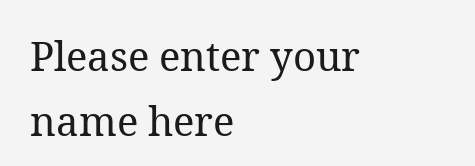Please enter your name here